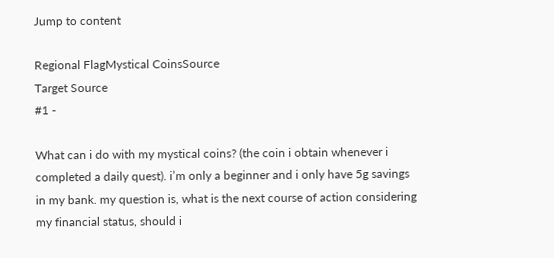Jump to content

Regional FlagMystical CoinsSource
Target Source
#1 -

What can i do with my mystical coins? (the coin i obtain whenever i completed a daily quest). i’m only a beginner and i only have 5g savings in my bank. my question is, what is the next course of action considering my financial status, should i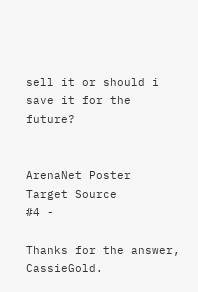sell it or should i save it for the future?


ArenaNet Poster
Target Source
#4 -

Thanks for the answer, CassieGold.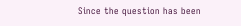Since the question has been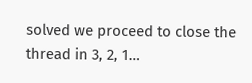solved we proceed to close the thread in 3, 2, 1…